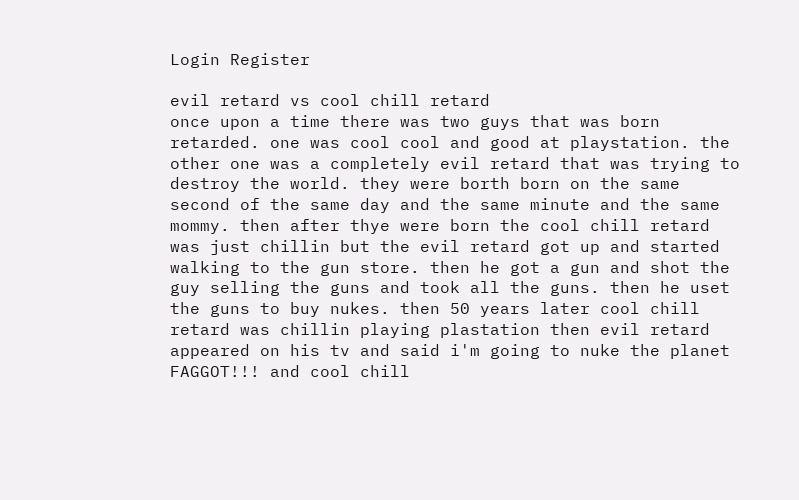Login Register

evil retard vs cool chill retard
once upon a time there was two guys that was born retarded. one was cool cool and good at playstation. the other one was a completely evil retard that was trying to destroy the world. they were borth born on the same second of the same day and the same minute and the same mommy. then after thye were born the cool chill retard was just chillin but the evil retard got up and started walking to the gun store. then he got a gun and shot the guy selling the guns and took all the guns. then he uset the guns to buy nukes. then 50 years later cool chill retard was chillin playing plastation then evil retard appeared on his tv and said i'm going to nuke the planet FAGGOT!!! and cool chill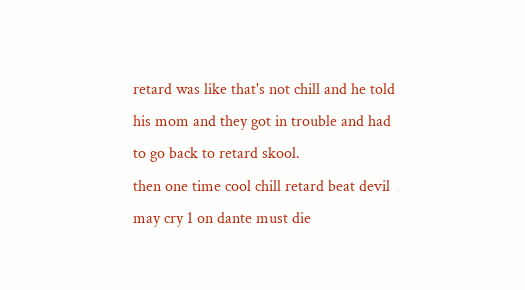retard was like that's not chill and he told his mom and they got in trouble and had to go back to retard skool.
then one time cool chill retard beat devil may cry 1 on dante must die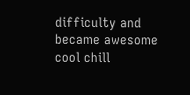difficulty and became awesome cool chill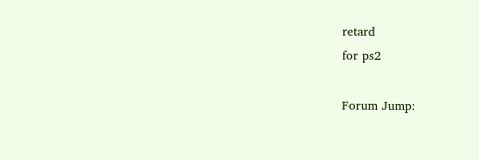retard
for ps2

Forum Jump: